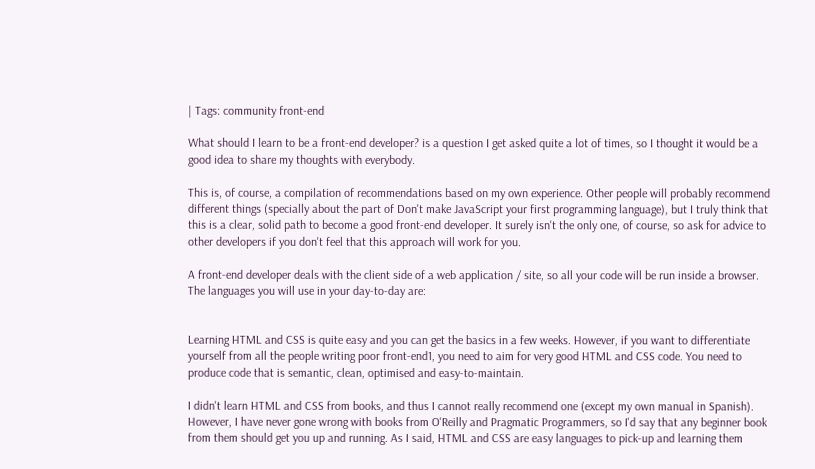| Tags: community front-end

What should I learn to be a front-end developer? is a question I get asked quite a lot of times, so I thought it would be a good idea to share my thoughts with everybody.

This is, of course, a compilation of recommendations based on my own experience. Other people will probably recommend different things (specially about the part of Don't make JavaScript your first programming language), but I truly think that this is a clear, solid path to become a good front-end developer. It surely isn't the only one, of course, so ask for advice to other developers if you don't feel that this approach will work for you.

A front-end developer deals with the client side of a web application / site, so all your code will be run inside a browser. The languages you will use in your day-to-day are:


Learning HTML and CSS is quite easy and you can get the basics in a few weeks. However, if you want to differentiate yourself from all the people writing poor front-end1, you need to aim for very good HTML and CSS code. You need to produce code that is semantic, clean, optimised and easy-to-maintain.

I didn't learn HTML and CSS from books, and thus I cannot really recommend one (except my own manual in Spanish). However, I have never gone wrong with books from O'Reilly and Pragmatic Programmers, so I'd say that any beginner book from them should get you up and running. As I said, HTML and CSS are easy languages to pick-up and learning them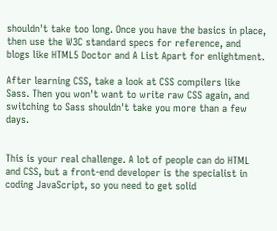shouldn't take too long. Once you have the basics in place, then use the W3C standard specs for reference, and blogs like HTML5 Doctor and A List Apart for enlightment.

After learning CSS, take a look at CSS compilers like Sass. Then you won't want to write raw CSS again, and switching to Sass shouldn't take you more than a few days.


This is your real challenge. A lot of people can do HTML and CSS, but a front-end developer is the specialist in coding JavaScript, so you need to get solid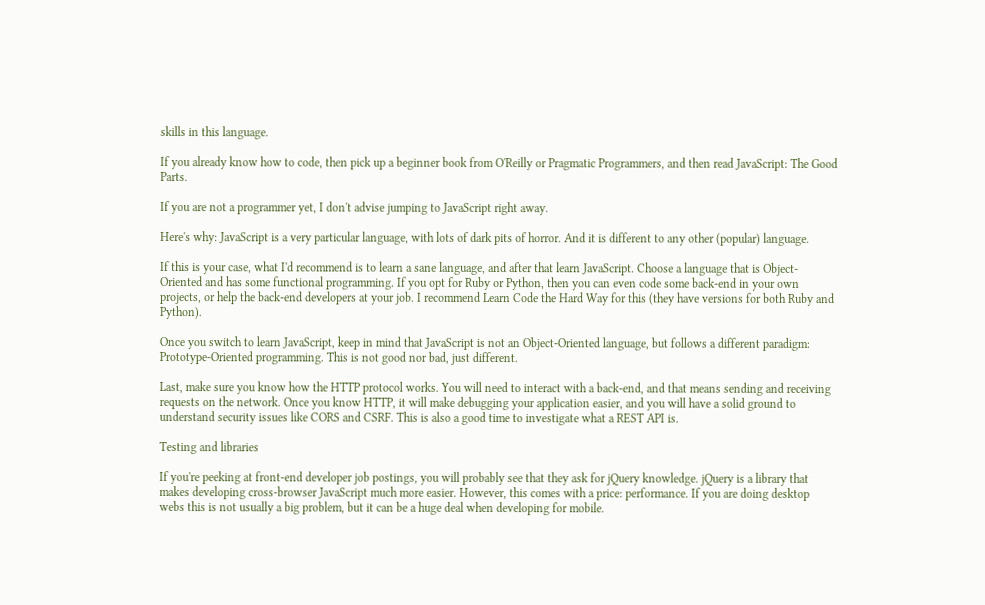skills in this language.

If you already know how to code, then pick up a beginner book from O'Reilly or Pragmatic Programmers, and then read JavaScript: The Good Parts.

If you are not a programmer yet, I don't advise jumping to JavaScript right away.

Here's why: JavaScript is a very particular language, with lots of dark pits of horror. And it is different to any other (popular) language.

If this is your case, what I'd recommend is to learn a sane language, and after that learn JavaScript. Choose a language that is Object-Oriented and has some functional programming. If you opt for Ruby or Python, then you can even code some back-end in your own projects, or help the back-end developers at your job. I recommend Learn Code the Hard Way for this (they have versions for both Ruby and Python).

Once you switch to learn JavaScript, keep in mind that JavaScript is not an Object-Oriented language, but follows a different paradigm: Prototype-Oriented programming. This is not good nor bad, just different.

Last, make sure you know how the HTTP protocol works. You will need to interact with a back-end, and that means sending and receiving requests on the network. Once you know HTTP, it will make debugging your application easier, and you will have a solid ground to understand security issues like CORS and CSRF. This is also a good time to investigate what a REST API is.

Testing and libraries

If you're peeking at front-end developer job postings, you will probably see that they ask for jQuery knowledge. jQuery is a library that makes developing cross-browser JavaScript much more easier. However, this comes with a price: performance. If you are doing desktop webs this is not usually a big problem, but it can be a huge deal when developing for mobile.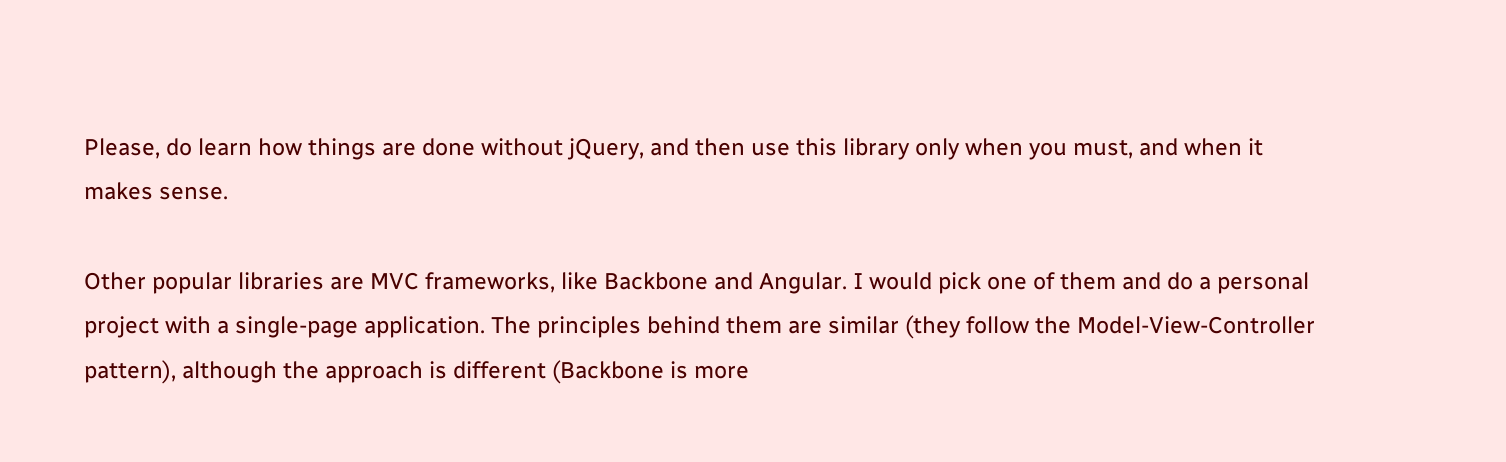Please, do learn how things are done without jQuery, and then use this library only when you must, and when it makes sense.

Other popular libraries are MVC frameworks, like Backbone and Angular. I would pick one of them and do a personal project with a single-page application. The principles behind them are similar (they follow the Model-View-Controller pattern), although the approach is different (Backbone is more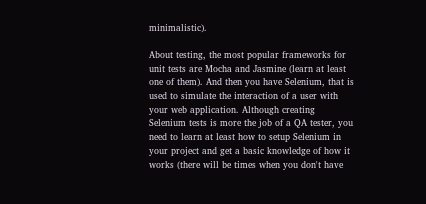minimalistic).

About testing, the most popular frameworks for unit tests are Mocha and Jasmine (learn at least one of them). And then you have Selenium, that is used to simulate the interaction of a user with your web application. Although creating Selenium tests is more the job of a QA tester, you need to learn at least how to setup Selenium in your project and get a basic knowledge of how it works (there will be times when you don't have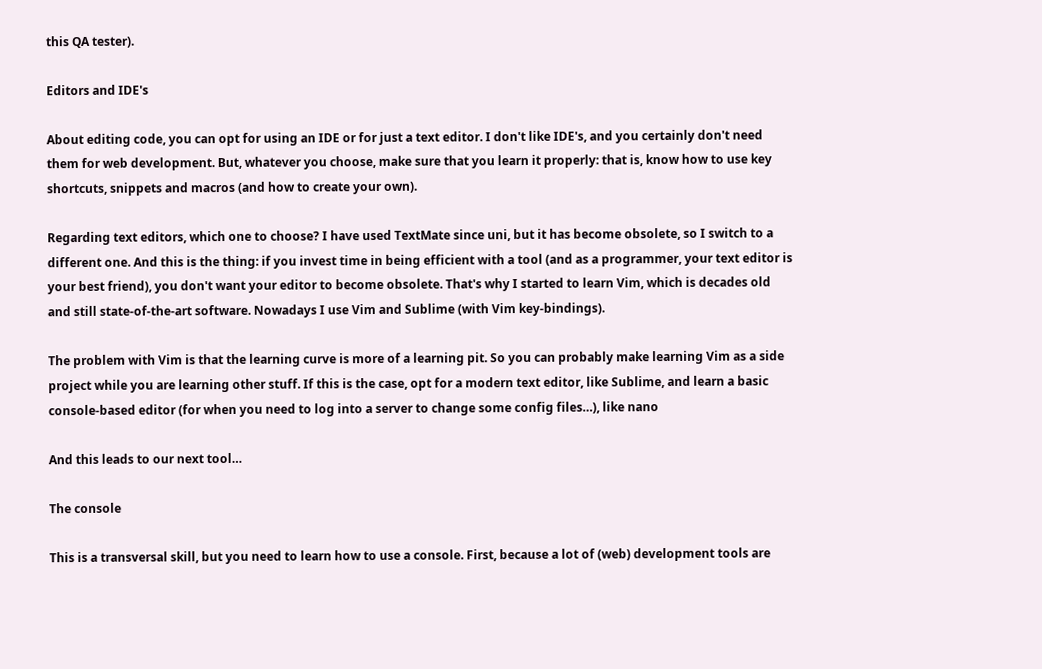this QA tester).

Editors and IDE's

About editing code, you can opt for using an IDE or for just a text editor. I don't like IDE's, and you certainly don't need them for web development. But, whatever you choose, make sure that you learn it properly: that is, know how to use key shortcuts, snippets and macros (and how to create your own).

Regarding text editors, which one to choose? I have used TextMate since uni, but it has become obsolete, so I switch to a different one. And this is the thing: if you invest time in being efficient with a tool (and as a programmer, your text editor is your best friend), you don't want your editor to become obsolete. That's why I started to learn Vim, which is decades old and still state-of-the-art software. Nowadays I use Vim and Sublime (with Vim key-bindings).

The problem with Vim is that the learning curve is more of a learning pit. So you can probably make learning Vim as a side project while you are learning other stuff. If this is the case, opt for a modern text editor, like Sublime, and learn a basic console-based editor (for when you need to log into a server to change some config files…), like nano

And this leads to our next tool…

The console

This is a transversal skill, but you need to learn how to use a console. First, because a lot of (web) development tools are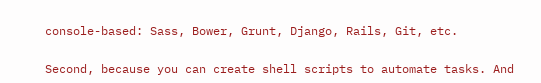console-based: Sass, Bower, Grunt, Django, Rails, Git, etc.

Second, because you can create shell scripts to automate tasks. And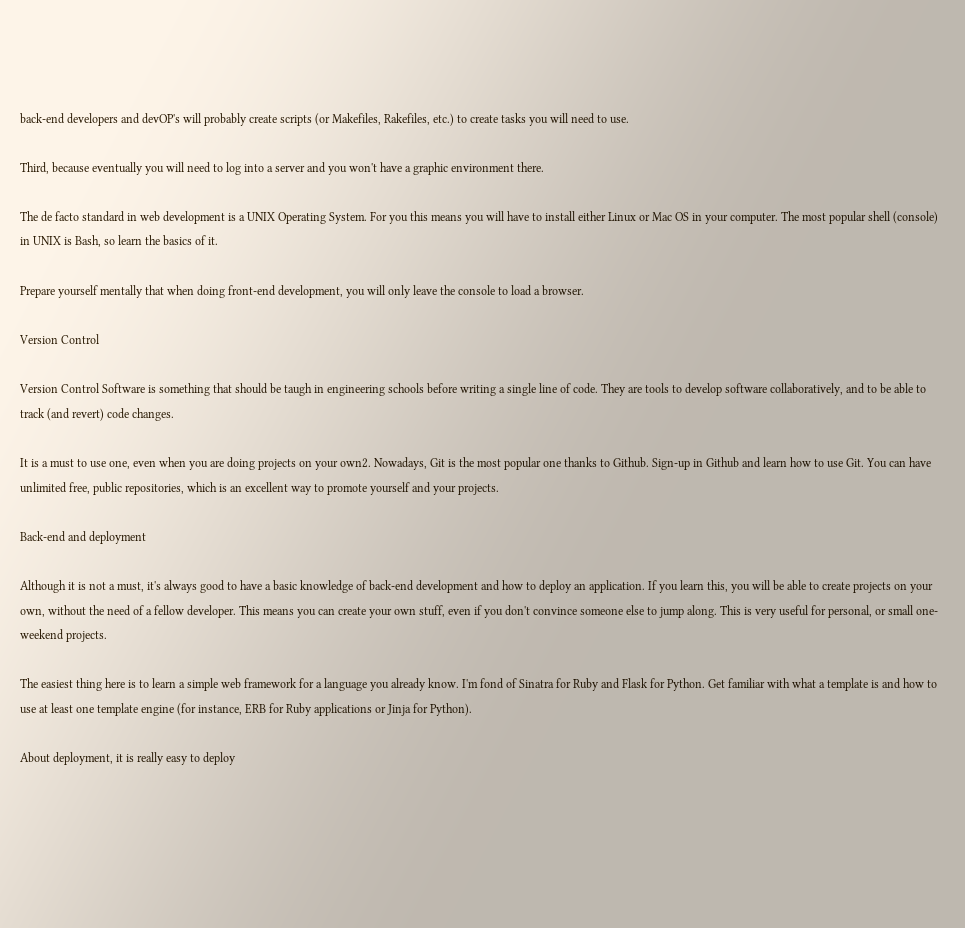back-end developers and devOP's will probably create scripts (or Makefiles, Rakefiles, etc.) to create tasks you will need to use.

Third, because eventually you will need to log into a server and you won't have a graphic environment there.

The de facto standard in web development is a UNIX Operating System. For you this means you will have to install either Linux or Mac OS in your computer. The most popular shell (console) in UNIX is Bash, so learn the basics of it.

Prepare yourself mentally that when doing front-end development, you will only leave the console to load a browser.

Version Control

Version Control Software is something that should be taugh in engineering schools before writing a single line of code. They are tools to develop software collaboratively, and to be able to track (and revert) code changes.

It is a must to use one, even when you are doing projects on your own2. Nowadays, Git is the most popular one thanks to Github. Sign-up in Github and learn how to use Git. You can have unlimited free, public repositories, which is an excellent way to promote yourself and your projects.

Back-end and deployment

Although it is not a must, it's always good to have a basic knowledge of back-end development and how to deploy an application. If you learn this, you will be able to create projects on your own, without the need of a fellow developer. This means you can create your own stuff, even if you don't convince someone else to jump along. This is very useful for personal, or small one-weekend projects.

The easiest thing here is to learn a simple web framework for a language you already know. I'm fond of Sinatra for Ruby and Flask for Python. Get familiar with what a template is and how to use at least one template engine (for instance, ERB for Ruby applications or Jinja for Python).

About deployment, it is really easy to deploy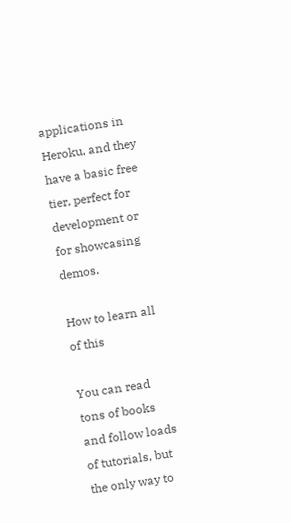applications in Heroku, and they have a basic free tier, perfect for development or for showcasing demos.

How to learn all of this

You can read tons of books and follow loads of tutorials, but the only way to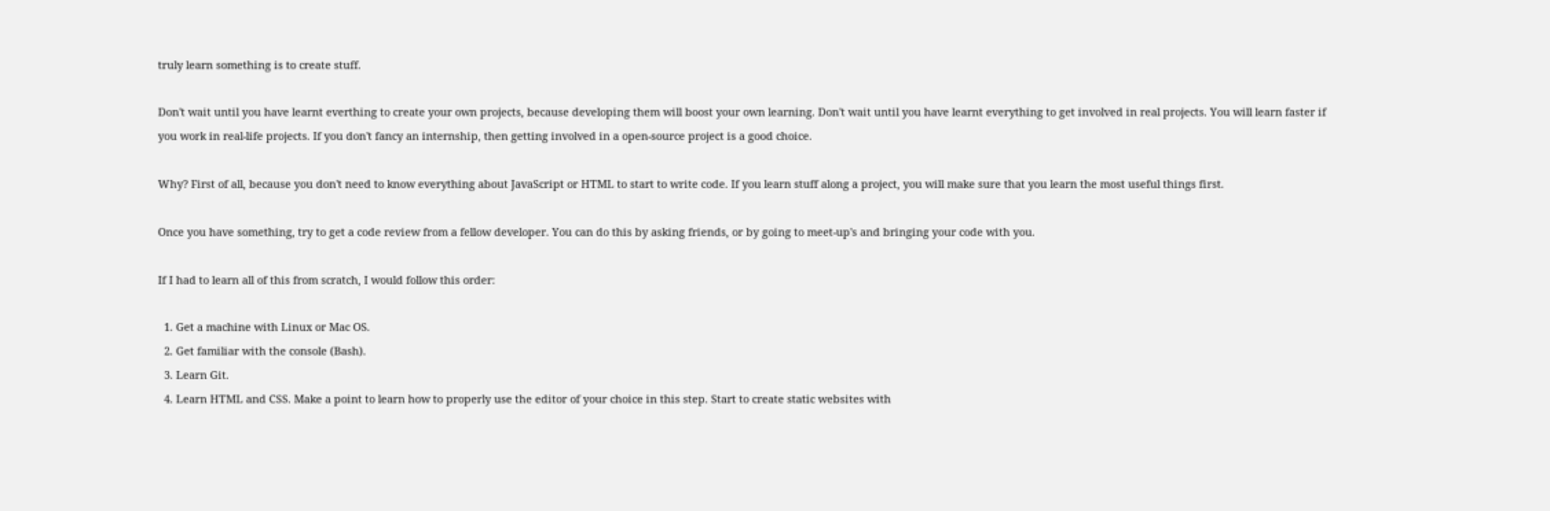truly learn something is to create stuff.

Don't wait until you have learnt everthing to create your own projects, because developing them will boost your own learning. Don't wait until you have learnt everything to get involved in real projects. You will learn faster if you work in real-life projects. If you don't fancy an internship, then getting involved in a open-source project is a good choice.

Why? First of all, because you don't need to know everything about JavaScript or HTML to start to write code. If you learn stuff along a project, you will make sure that you learn the most useful things first.

Once you have something, try to get a code review from a fellow developer. You can do this by asking friends, or by going to meet-up's and bringing your code with you.

If I had to learn all of this from scratch, I would follow this order:

  1. Get a machine with Linux or Mac OS.
  2. Get familiar with the console (Bash).
  3. Learn Git.
  4. Learn HTML and CSS. Make a point to learn how to properly use the editor of your choice in this step. Start to create static websites with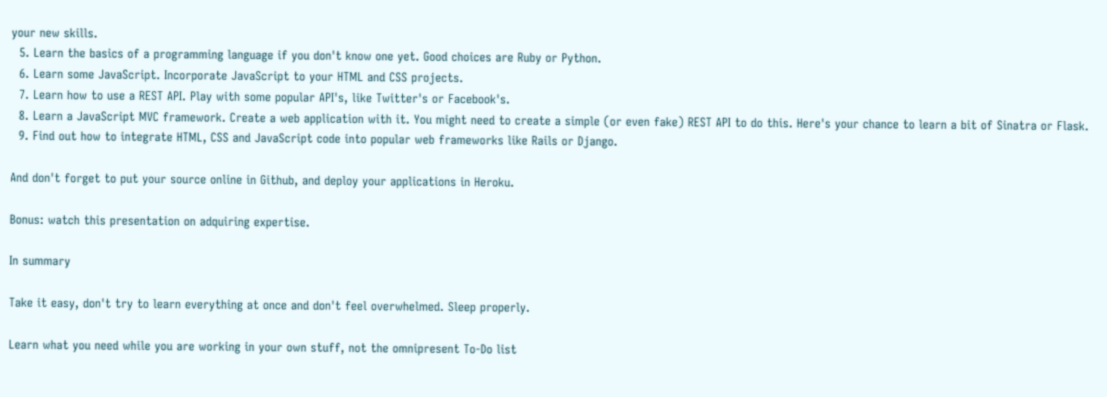your new skills.
  5. Learn the basics of a programming language if you don't know one yet. Good choices are Ruby or Python.
  6. Learn some JavaScript. Incorporate JavaScript to your HTML and CSS projects.
  7. Learn how to use a REST API. Play with some popular API's, like Twitter's or Facebook's.
  8. Learn a JavaScript MVC framework. Create a web application with it. You might need to create a simple (or even fake) REST API to do this. Here's your chance to learn a bit of Sinatra or Flask.
  9. Find out how to integrate HTML, CSS and JavaScript code into popular web frameworks like Rails or Django.

And don't forget to put your source online in Github, and deploy your applications in Heroku.

Bonus: watch this presentation on adquiring expertise.

In summary

Take it easy, don't try to learn everything at once and don't feel overwhelmed. Sleep properly.

Learn what you need while you are working in your own stuff, not the omnipresent To-Do list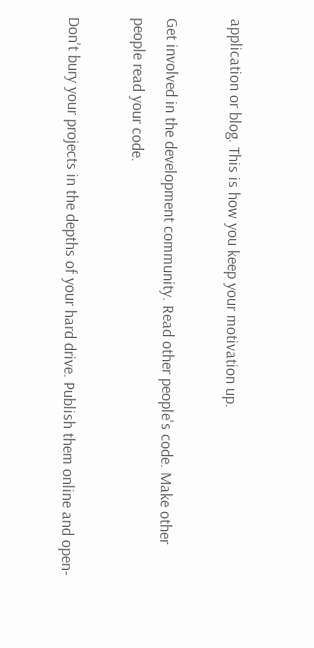application or blog. This is how you keep your motivation up.

Get involved in the development community. Read other people's code. Make other people read your code.

Don't bury your projects in the depths of your hard drive. Publish them online and open-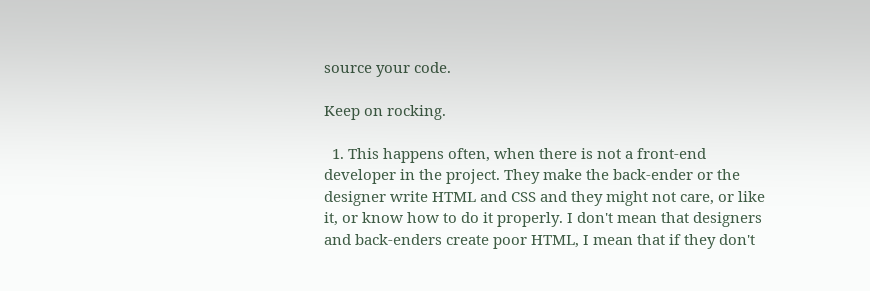source your code.

Keep on rocking.

  1. This happens often, when there is not a front-end developer in the project. They make the back-ender or the designer write HTML and CSS and they might not care, or like it, or know how to do it properly. I don't mean that designers and back-enders create poor HTML, I mean that if they don't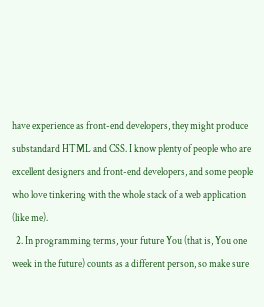have experience as front-end developers, they might produce substandard HTML and CSS. I know plenty of people who are excellent designers and front-end developers, and some people who love tinkering with the whole stack of a web application (like me).
  2. In programming terms, your future You (that is, You one week in the future) counts as a different person, so make sure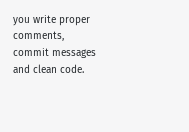you write proper comments, commit messages and clean code.